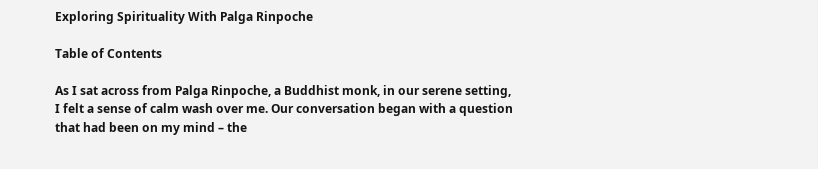Exploring Spirituality With Palga Rinpoche

Table of Contents

As I sat across from Palga Rinpoche, a Buddhist monk, in our serene setting, I felt a sense of calm wash over me. Our conversation began with a question that had been on my mind – the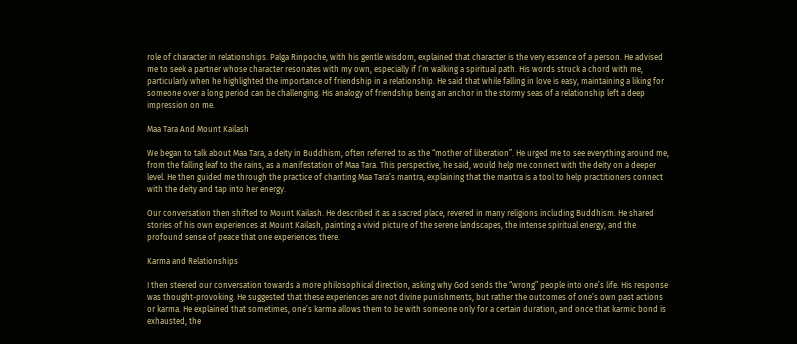role of character in relationships. Palga Rinpoche, with his gentle wisdom, explained that character is the very essence of a person. He advised me to seek a partner whose character resonates with my own, especially if I’m walking a spiritual path. His words struck a chord with me, particularly when he highlighted the importance of friendship in a relationship. He said that while falling in love is easy, maintaining a liking for someone over a long period can be challenging. His analogy of friendship being an anchor in the stormy seas of a relationship left a deep impression on me.

Maa Tara And Mount Kailash

We began to talk about Maa Tara, a deity in Buddhism, often referred to as the “mother of liberation”. He urged me to see everything around me, from the falling leaf to the rains, as a manifestation of Maa Tara. This perspective, he said, would help me connect with the deity on a deeper level. He then guided me through the practice of chanting Maa Tara’s mantra, explaining that the mantra is a tool to help practitioners connect with the deity and tap into her energy.

Our conversation then shifted to Mount Kailash. He described it as a sacred place, revered in many religions including Buddhism. He shared stories of his own experiences at Mount Kailash, painting a vivid picture of the serene landscapes, the intense spiritual energy, and the profound sense of peace that one experiences there.

Karma and Relationships

I then steered our conversation towards a more philosophical direction, asking why God sends the “wrong” people into one’s life. His response was thought-provoking. He suggested that these experiences are not divine punishments, but rather the outcomes of one’s own past actions or karma. He explained that sometimes, one’s karma allows them to be with someone only for a certain duration, and once that karmic bond is exhausted, the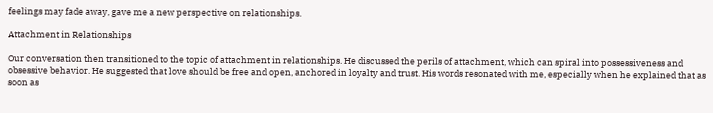feelings may fade away, gave me a new perspective on relationships.

Attachment in Relationships

Our conversation then transitioned to the topic of attachment in relationships. He discussed the perils of attachment, which can spiral into possessiveness and obsessive behavior. He suggested that love should be free and open, anchored in loyalty and trust. His words resonated with me, especially when he explained that as soon as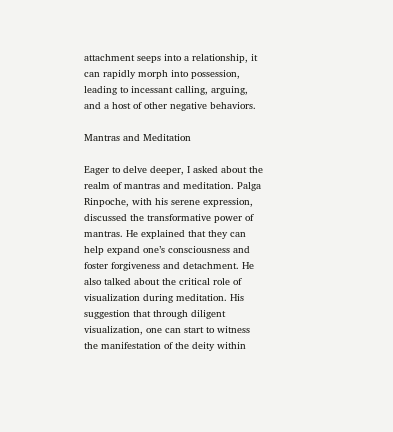attachment seeps into a relationship, it can rapidly morph into possession, leading to incessant calling, arguing, and a host of other negative behaviors.

Mantras and Meditation

Eager to delve deeper, I asked about the realm of mantras and meditation. Palga Rinpoche, with his serene expression, discussed the transformative power of mantras. He explained that they can help expand one’s consciousness and foster forgiveness and detachment. He also talked about the critical role of visualization during meditation. His suggestion that through diligent visualization, one can start to witness the manifestation of the deity within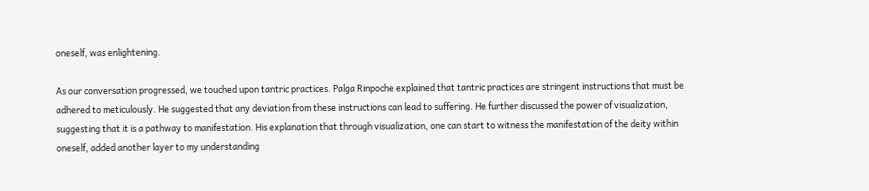oneself, was enlightening.

As our conversation progressed, we touched upon tantric practices. Palga Rinpoche explained that tantric practices are stringent instructions that must be adhered to meticulously. He suggested that any deviation from these instructions can lead to suffering. He further discussed the power of visualization, suggesting that it is a pathway to manifestation. His explanation that through visualization, one can start to witness the manifestation of the deity within oneself, added another layer to my understanding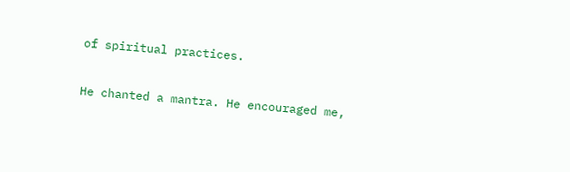of spiritual practices.

He chanted a mantra. He encouraged me,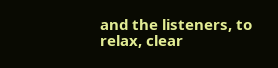and the listeners, to relax, clear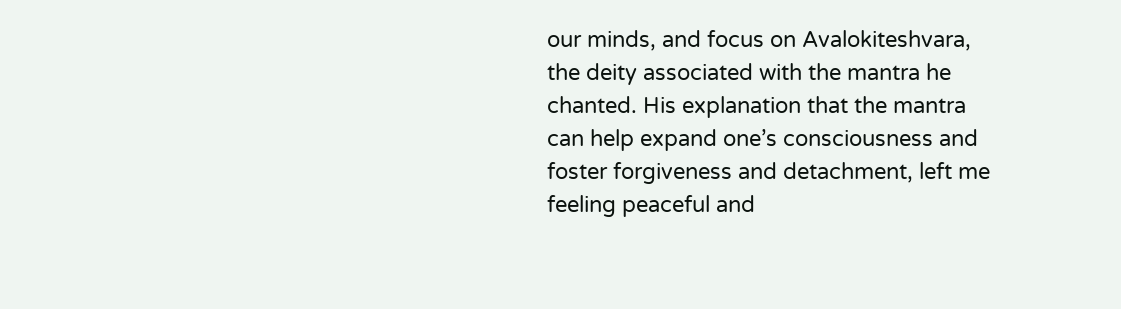our minds, and focus on Avalokiteshvara, the deity associated with the mantra he chanted. His explanation that the mantra can help expand one’s consciousness and foster forgiveness and detachment, left me feeling peaceful and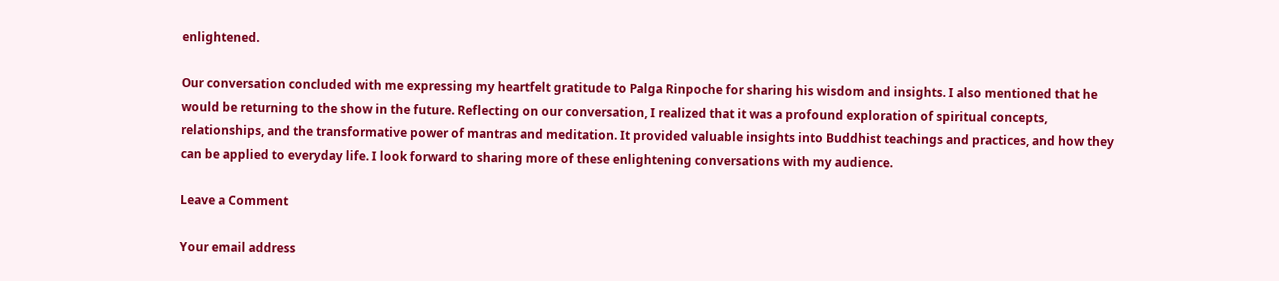enlightened.

Our conversation concluded with me expressing my heartfelt gratitude to Palga Rinpoche for sharing his wisdom and insights. I also mentioned that he would be returning to the show in the future. Reflecting on our conversation, I realized that it was a profound exploration of spiritual concepts, relationships, and the transformative power of mantras and meditation. It provided valuable insights into Buddhist teachings and practices, and how they can be applied to everyday life. I look forward to sharing more of these enlightening conversations with my audience.

Leave a Comment

Your email address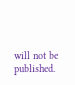will not be published.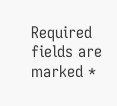Required fields are marked *